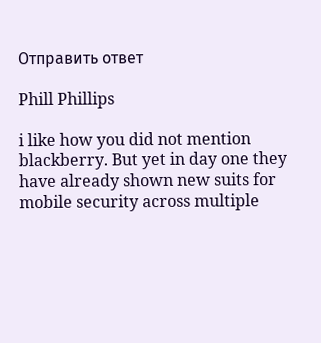Отправить ответ

Phill Phillips

i like how you did not mention blackberry. But yet in day one they have already shown new suits for mobile security across multiple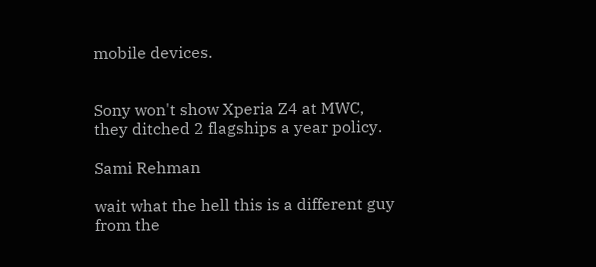mobile devices.


Sony won't show Xperia Z4 at MWC, they ditched 2 flagships a year policy.

Sami Rehman

wait what the hell this is a different guy from the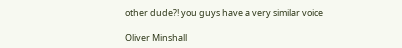other dude?! you guys have a very similar voice

Oliver Minshall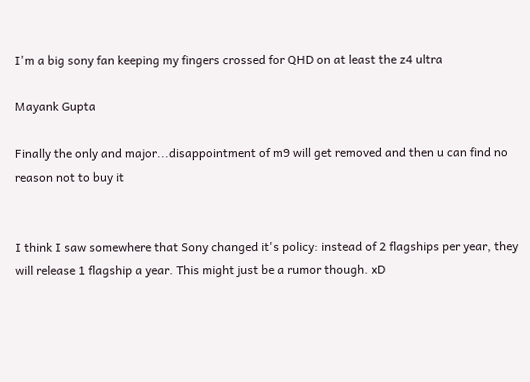I'm a big sony fan keeping my fingers crossed for QHD on at least the z4 ultra

Mayank Gupta

Finally the only and major...disappointment of m9 will get removed and then u can find no reason not to buy it


I think I saw somewhere that Sony changed it's policy: instead of 2 flagships per year, they will release 1 flagship a year. This might just be a rumor though. xD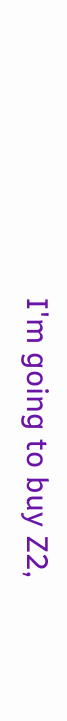I'm going to buy Z2,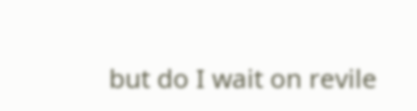but do I wait on revile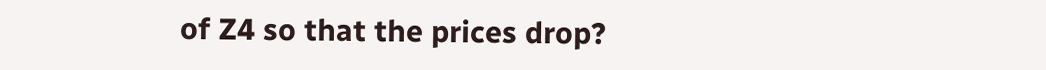of Z4 so that the prices drop?